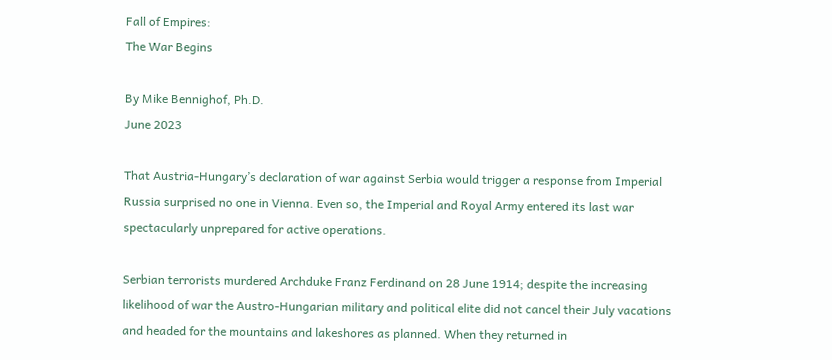Fall of Empires:
The War Begins

By Mike Bennighof, Ph.D.
June 2023

That Austria-Hungary’s declaration of war against Serbia would trigger a response from Imperial Russia surprised no one in Vienna. Even so, the Imperial and Royal Army entered its last war spectacularly unprepared for active operations.

Serbian terrorists murdered Archduke Franz Ferdinand on 28 June 1914; despite the increasing likelihood of war the Austro-Hungarian military and political elite did not cancel their July vacations and headed for the mountains and lakeshores as planned. When they returned in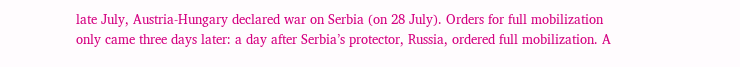late July, Austria-Hungary declared war on Serbia (on 28 July). Orders for full mobilization only came three days later: a day after Serbia’s protector, Russia, ordered full mobilization. A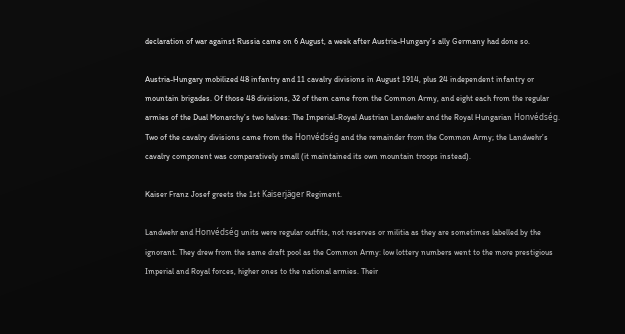declaration of war against Russia came on 6 August, a week after Austria-Hungary’s ally Germany had done so.

Austria-Hungary mobilized 48 infantry and 11 cavalry divisions in August 1914, plus 24 independent infantry or mountain brigades. Of those 48 divisions, 32 of them came from the Common Army, and eight each from the regular armies of the Dual Monarchy’s two halves: The Imperial-Royal Austrian Landwehr and the Royal Hungarian Honvédség. Two of the cavalry divisions came from the Honvédség and the remainder from the Common Army; the Landwehr’s cavalry component was comparatively small (it maintained its own mountain troops instead).

Kaiser Franz Josef greets the 1st Kaiserjäger Regiment.

Landwehr and Honvédség units were regular outfits, not reserves or militia as they are sometimes labelled by the ignorant. They drew from the same draft pool as the Common Army: low lottery numbers went to the more prestigious Imperial and Royal forces, higher ones to the national armies. Their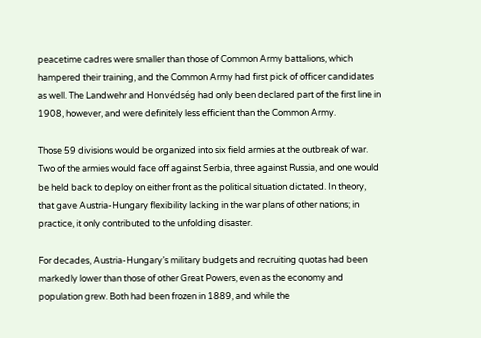peacetime cadres were smaller than those of Common Army battalions, which hampered their training, and the Common Army had first pick of officer candidates as well. The Landwehr and Honvédség had only been declared part of the first line in 1908, however, and were definitely less efficient than the Common Army.

Those 59 divisions would be organized into six field armies at the outbreak of war. Two of the armies would face off against Serbia, three against Russia, and one would be held back to deploy on either front as the political situation dictated. In theory, that gave Austria-Hungary flexibility lacking in the war plans of other nations; in practice, it only contributed to the unfolding disaster.

For decades, Austria-Hungary’s military budgets and recruiting quotas had been markedly lower than those of other Great Powers, even as the economy and population grew. Both had been frozen in 1889, and while the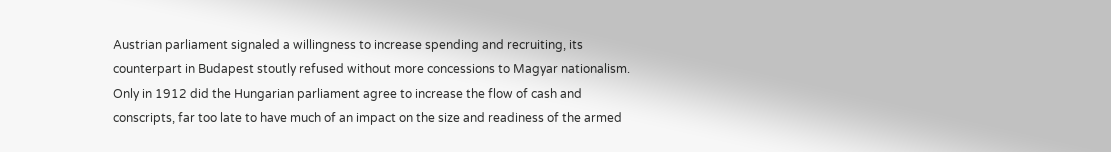Austrian parliament signaled a willingness to increase spending and recruiting, its counterpart in Budapest stoutly refused without more concessions to Magyar nationalism. Only in 1912 did the Hungarian parliament agree to increase the flow of cash and conscripts, far too late to have much of an impact on the size and readiness of the armed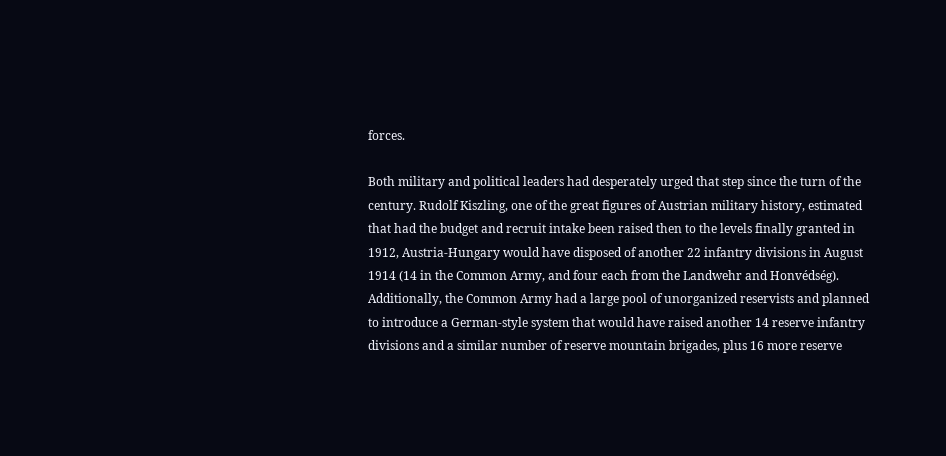forces.

Both military and political leaders had desperately urged that step since the turn of the century. Rudolf Kiszling, one of the great figures of Austrian military history, estimated that had the budget and recruit intake been raised then to the levels finally granted in 1912, Austria-Hungary would have disposed of another 22 infantry divisions in August 1914 (14 in the Common Army, and four each from the Landwehr and Honvédség). Additionally, the Common Army had a large pool of unorganized reservists and planned to introduce a German-style system that would have raised another 14 reserve infantry divisions and a similar number of reserve mountain brigades, plus 16 more reserve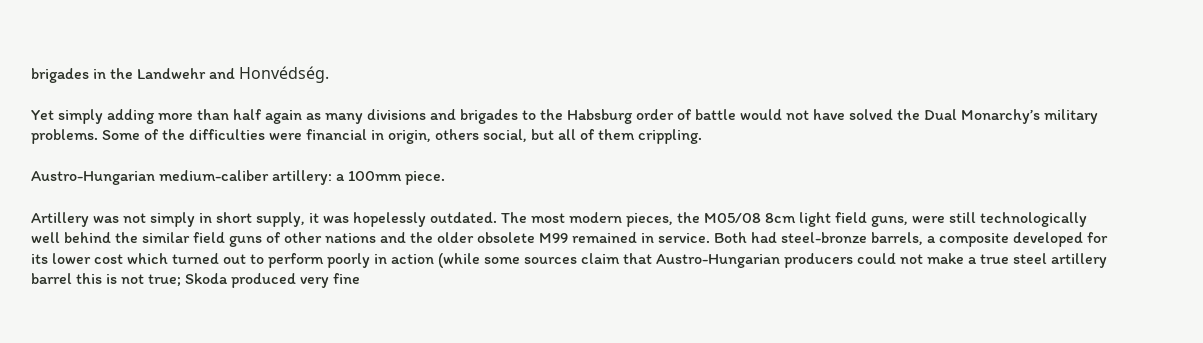brigades in the Landwehr and Honvédség.

Yet simply adding more than half again as many divisions and brigades to the Habsburg order of battle would not have solved the Dual Monarchy’s military problems. Some of the difficulties were financial in origin, others social, but all of them crippling.

Austro-Hungarian medium-caliber artillery: a 100mm piece.

Artillery was not simply in short supply, it was hopelessly outdated. The most modern pieces, the M05/08 8cm light field guns, were still technologically well behind the similar field guns of other nations and the older obsolete M99 remained in service. Both had steel-bronze barrels, a composite developed for its lower cost which turned out to perform poorly in action (while some sources claim that Austro-Hungarian producers could not make a true steel artillery barrel this is not true; Skoda produced very fine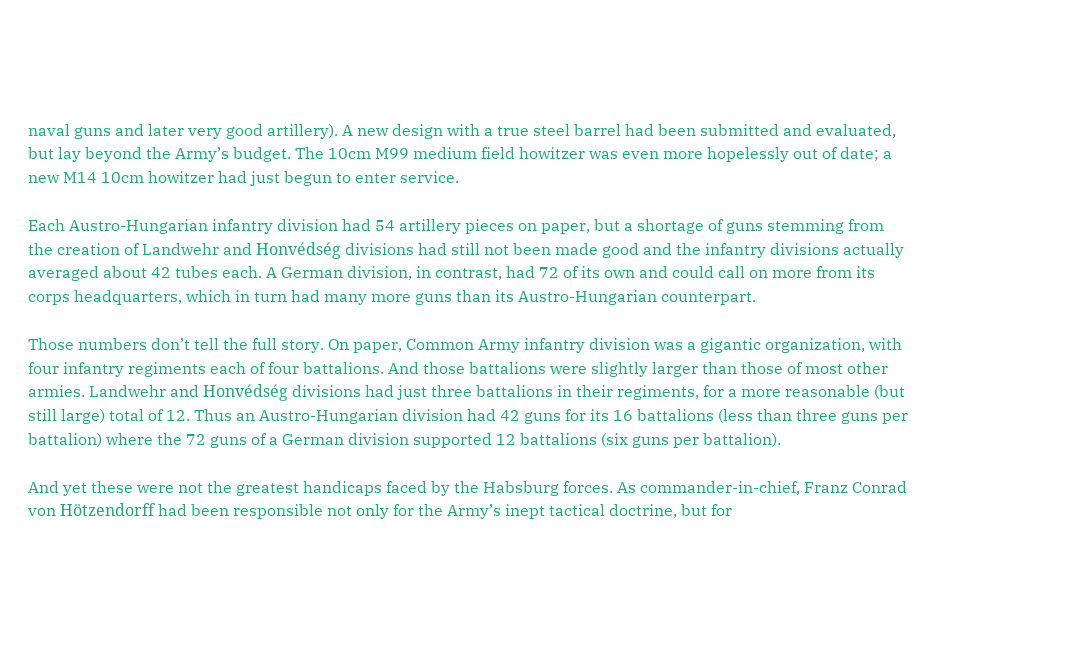naval guns and later very good artillery). A new design with a true steel barrel had been submitted and evaluated, but lay beyond the Army’s budget. The 10cm M99 medium field howitzer was even more hopelessly out of date; a new M14 10cm howitzer had just begun to enter service.

Each Austro-Hungarian infantry division had 54 artillery pieces on paper, but a shortage of guns stemming from the creation of Landwehr and Honvédség divisions had still not been made good and the infantry divisions actually averaged about 42 tubes each. A German division, in contrast, had 72 of its own and could call on more from its corps headquarters, which in turn had many more guns than its Austro-Hungarian counterpart.

Those numbers don’t tell the full story. On paper, Common Army infantry division was a gigantic organization, with four infantry regiments each of four battalions. And those battalions were slightly larger than those of most other armies. Landwehr and Honvédség divisions had just three battalions in their regiments, for a more reasonable (but still large) total of 12. Thus an Austro-Hungarian division had 42 guns for its 16 battalions (less than three guns per battalion) where the 72 guns of a German division supported 12 battalions (six guns per battalion).

And yet these were not the greatest handicaps faced by the Habsburg forces. As commander-in-chief, Franz Conrad von Hötzendorff had been responsible not only for the Army’s inept tactical doctrine, but for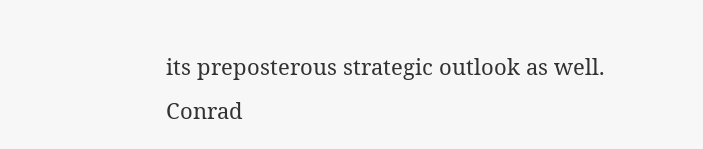its preposterous strategic outlook as well. Conrad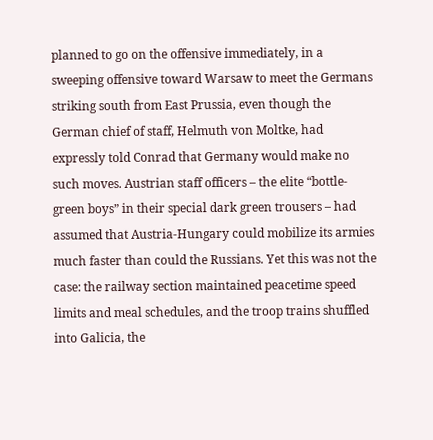planned to go on the offensive immediately, in a sweeping offensive toward Warsaw to meet the Germans striking south from East Prussia, even though the German chief of staff, Helmuth von Moltke, had expressly told Conrad that Germany would make no such moves. Austrian staff officers – the elite “bottle-green boys” in their special dark green trousers – had assumed that Austria-Hungary could mobilize its armies much faster than could the Russians. Yet this was not the case: the railway section maintained peacetime speed limits and meal schedules, and the troop trains shuffled into Galicia, the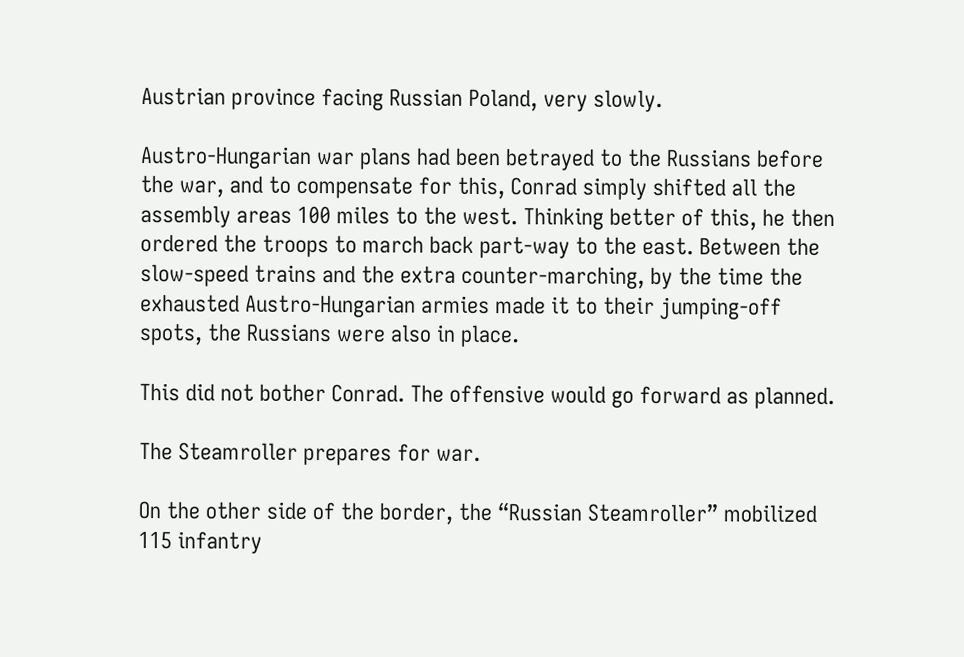Austrian province facing Russian Poland, very slowly.

Austro-Hungarian war plans had been betrayed to the Russians before the war, and to compensate for this, Conrad simply shifted all the assembly areas 100 miles to the west. Thinking better of this, he then ordered the troops to march back part-way to the east. Between the slow-speed trains and the extra counter-marching, by the time the exhausted Austro-Hungarian armies made it to their jumping-off spots, the Russians were also in place.

This did not bother Conrad. The offensive would go forward as planned.

The Steamroller prepares for war.

On the other side of the border, the “Russian Steamroller” mobilized 115 infantry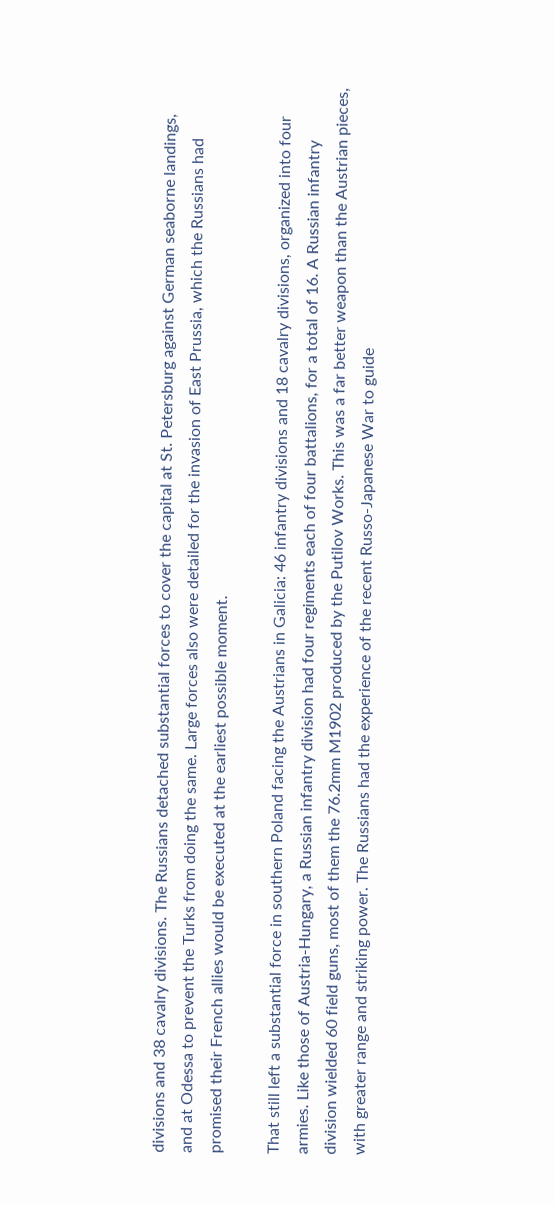divisions and 38 cavalry divisions. The Russians detached substantial forces to cover the capital at St. Petersburg against German seaborne landings, and at Odessa to prevent the Turks from doing the same. Large forces also were detailed for the invasion of East Prussia, which the Russians had promised their French allies would be executed at the earliest possible moment.

That still left a substantial force in southern Poland facing the Austrians in Galicia: 46 infantry divisions and 18 cavalry divisions, organized into four armies. Like those of Austria-Hungary, a Russian infantry division had four regiments each of four battalions, for a total of 16. A Russian infantry division wielded 60 field guns, most of them the 76.2mm M1902 produced by the Putilov Works. This was a far better weapon than the Austrian pieces, with greater range and striking power. The Russians had the experience of the recent Russo-Japanese War to guide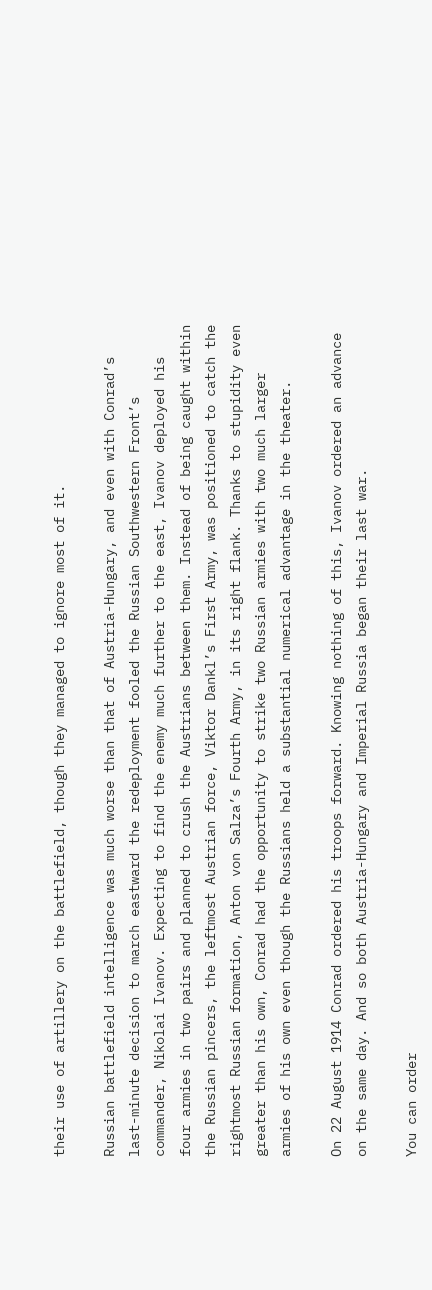their use of artillery on the battlefield, though they managed to ignore most of it.

Russian battlefield intelligence was much worse than that of Austria-Hungary, and even with Conrad’s last-minute decision to march eastward the redeployment fooled the Russian Southwestern Front’s commander, Nikolai Ivanov. Expecting to find the enemy much further to the east, Ivanov deployed his four armies in two pairs and planned to crush the Austrians between them. Instead of being caught within the Russian pincers, the leftmost Austrian force, Viktor Dankl’s First Army, was positioned to catch the rightmost Russian formation, Anton von Salza’s Fourth Army, in its right flank. Thanks to stupidity even greater than his own, Conrad had the opportunity to strike two Russian armies with two much larger armies of his own even though the Russians held a substantial numerical advantage in the theater.

On 22 August 1914 Conrad ordered his troops forward. Knowing nothing of this, Ivanov ordered an advance on the same day. And so both Austria-Hungary and Imperial Russia began their last war.

You can order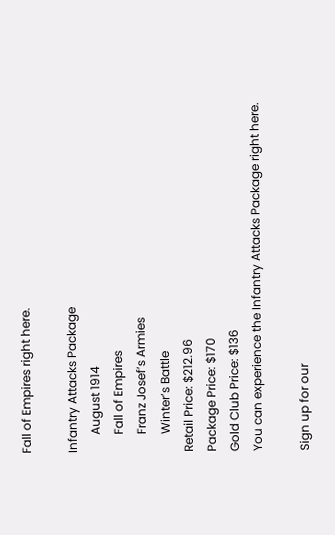Fall of Empires right here.

Infantry Attacks Package
      August 1914
      Fall of Empires
      Franz Josef’s Armies
      Winter’s Battle
Retail Price: $212.96
Package Price: $170
Gold Club Price: $136
You can experience the Infantry Attacks Package right here.

Sign up for our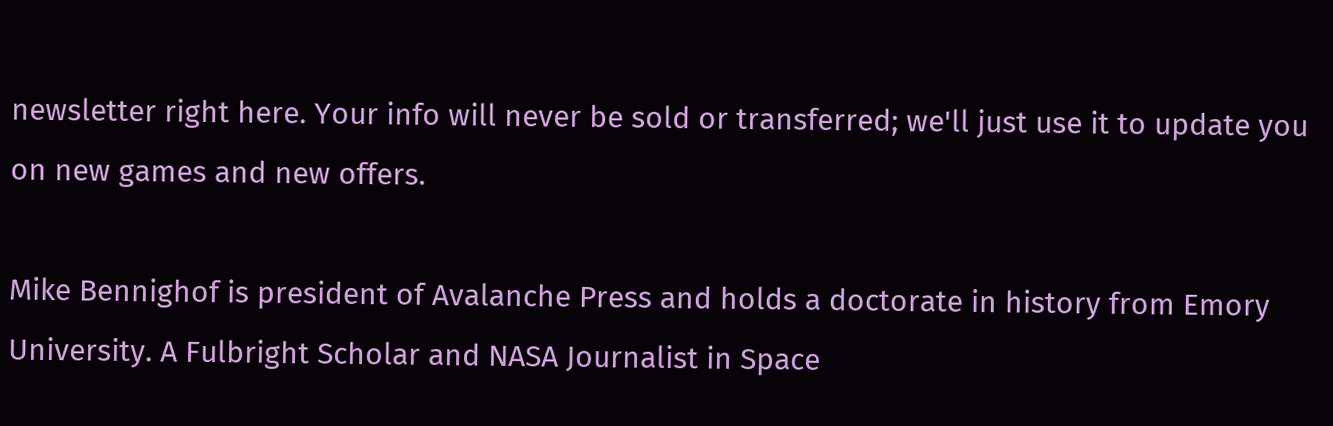newsletter right here. Your info will never be sold or transferred; we'll just use it to update you on new games and new offers.

Mike Bennighof is president of Avalanche Press and holds a doctorate in history from Emory University. A Fulbright Scholar and NASA Journalist in Space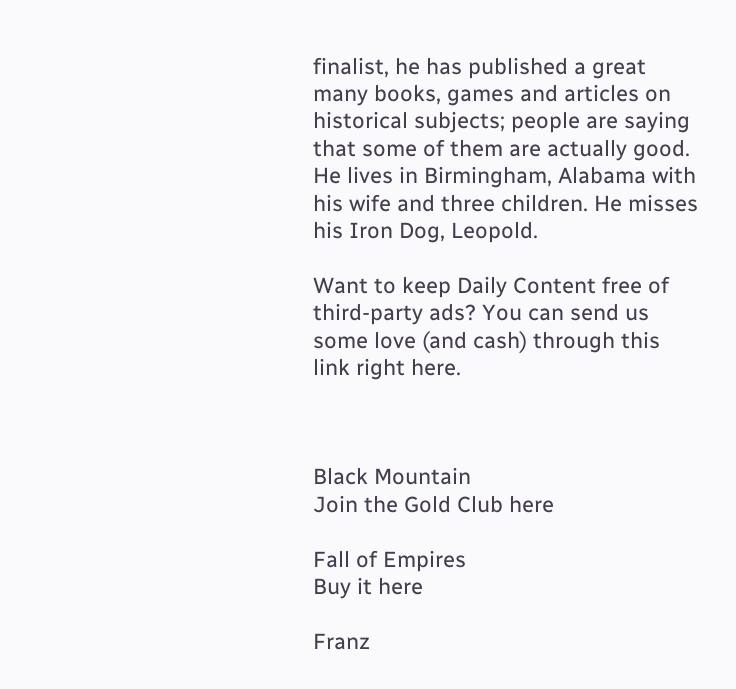finalist, he has published a great many books, games and articles on historical subjects; people are saying that some of them are actually good. He lives in Birmingham, Alabama with his wife and three children. He misses his Iron Dog, Leopold.

Want to keep Daily Content free of third-party ads? You can send us some love (and cash) through this link right here.



Black Mountain
Join the Gold Club here

Fall of Empires
Buy it here

Franz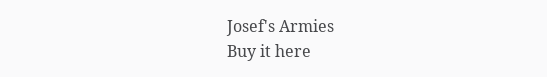Josef's Armies
Buy it here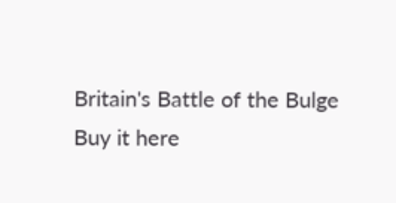Britain's Battle of the Bulge
Buy it here